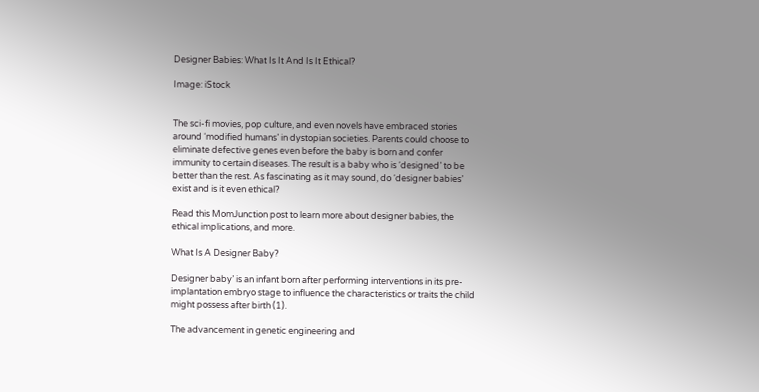Designer Babies: What Is It And Is It Ethical?

Image: iStock


The sci-fi movies, pop culture, and even novels have embraced stories around ‘modified humans’ in dystopian societies. Parents could choose to eliminate defective genes even before the baby is born and confer immunity to certain diseases. The result is a baby who is ‘designed’ to be better than the rest. As fascinating as it may sound, do ‘designer babies’ exist and is it even ethical?

Read this MomJunction post to learn more about designer babies, the ethical implications, and more.

What Is A Designer Baby?

Designer baby’ is an infant born after performing interventions in its pre-implantation embryo stage to influence the characteristics or traits the child might possess after birth (1).

The advancement in genetic engineering and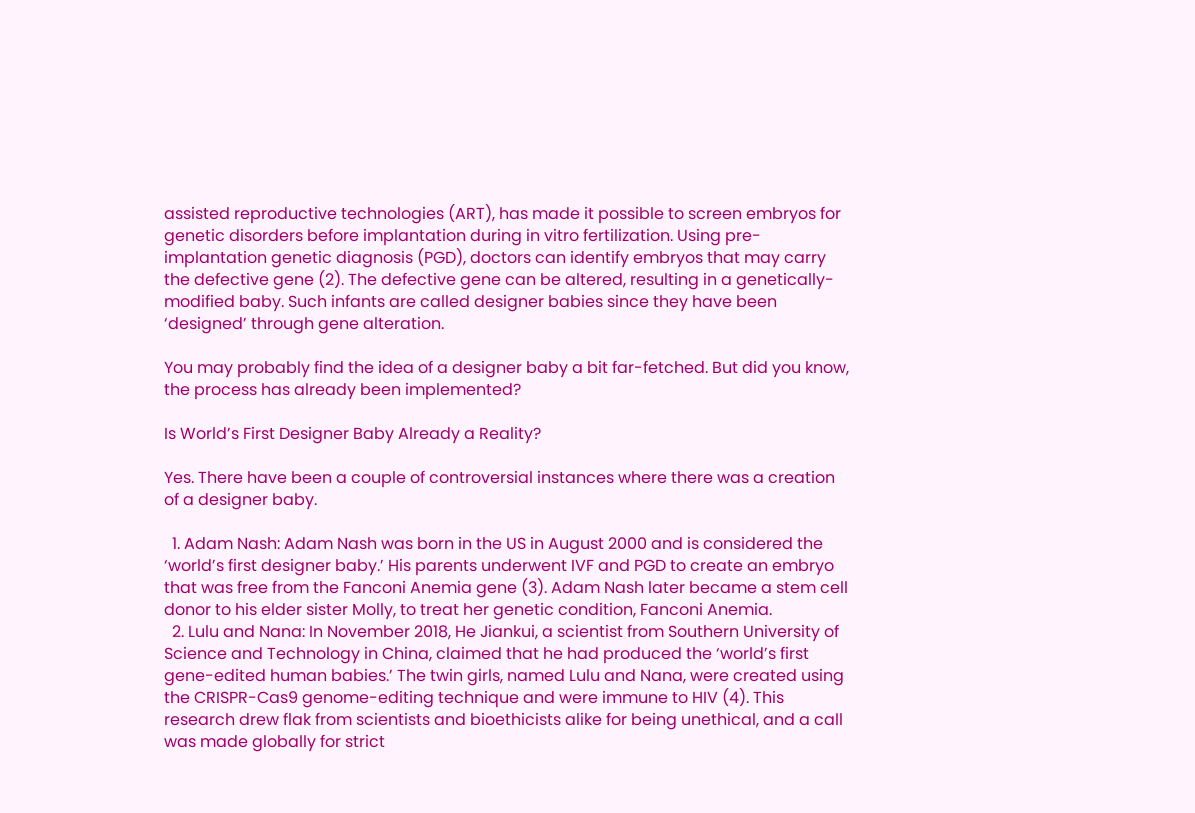assisted reproductive technologies (ART), has made it possible to screen embryos for genetic disorders before implantation during in vitro fertilization. Using pre-implantation genetic diagnosis (PGD), doctors can identify embryos that may carry the defective gene (2). The defective gene can be altered, resulting in a genetically-modified baby. Such infants are called designer babies since they have been ‘designed’ through gene alteration.

You may probably find the idea of a designer baby a bit far-fetched. But did you know, the process has already been implemented?

Is World’s First Designer Baby Already a Reality?

Yes. There have been a couple of controversial instances where there was a creation of a designer baby.

  1. Adam Nash: Adam Nash was born in the US in August 2000 and is considered the ‘world’s first designer baby.’ His parents underwent IVF and PGD to create an embryo that was free from the Fanconi Anemia gene (3). Adam Nash later became a stem cell donor to his elder sister Molly, to treat her genetic condition, Fanconi Anemia.
  2. Lulu and Nana: In November 2018, He Jiankui, a scientist from Southern University of Science and Technology in China, claimed that he had produced the ‘world’s first gene-edited human babies.’ The twin girls, named Lulu and Nana, were created using the CRISPR-Cas9 genome-editing technique and were immune to HIV (4). This research drew flak from scientists and bioethicists alike for being unethical, and a call was made globally for strict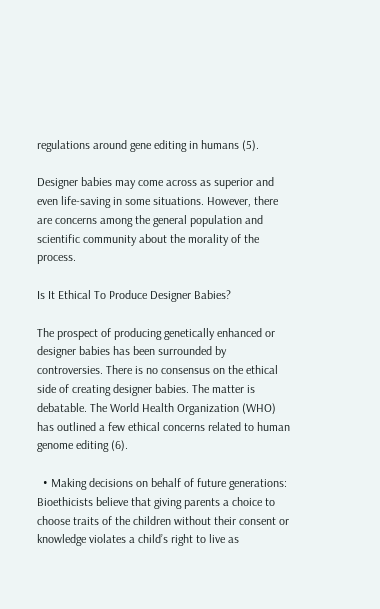regulations around gene editing in humans (5).

Designer babies may come across as superior and even life-saving in some situations. However, there are concerns among the general population and scientific community about the morality of the process.

Is It Ethical To Produce Designer Babies?

The prospect of producing genetically enhanced or designer babies has been surrounded by controversies. There is no consensus on the ethical side of creating designer babies. The matter is debatable. The World Health Organization (WHO) has outlined a few ethical concerns related to human genome editing (6).

  • Making decisions on behalf of future generations: Bioethicists believe that giving parents a choice to choose traits of the children without their consent or knowledge violates a child’s right to live as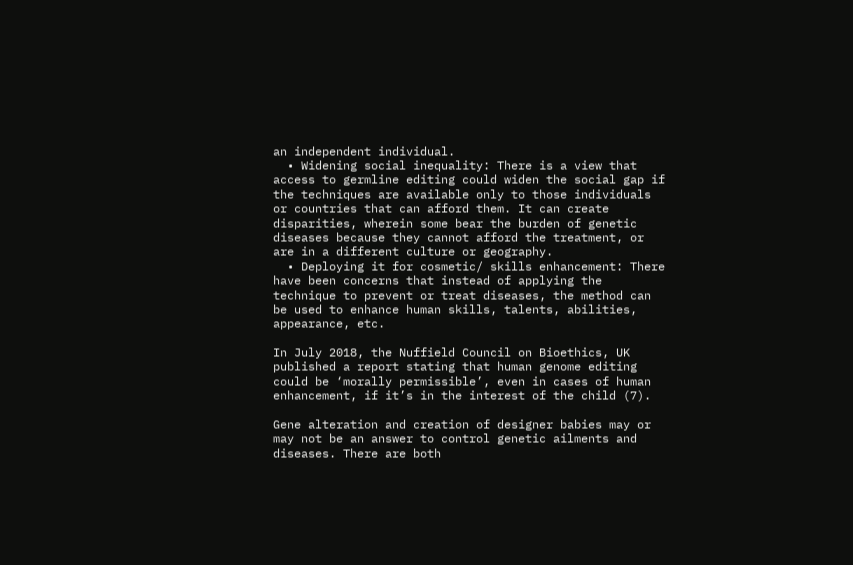an independent individual.
  • Widening social inequality: There is a view that access to germline editing could widen the social gap if the techniques are available only to those individuals or countries that can afford them. It can create disparities, wherein some bear the burden of genetic diseases because they cannot afford the treatment, or are in a different culture or geography.
  • Deploying it for cosmetic/ skills enhancement: There have been concerns that instead of applying the technique to prevent or treat diseases, the method can be used to enhance human skills, talents, abilities, appearance, etc.

In July 2018, the Nuffield Council on Bioethics, UK published a report stating that human genome editing could be ‘morally permissible’, even in cases of human enhancement, if it’s in the interest of the child (7).

Gene alteration and creation of designer babies may or may not be an answer to control genetic ailments and diseases. There are both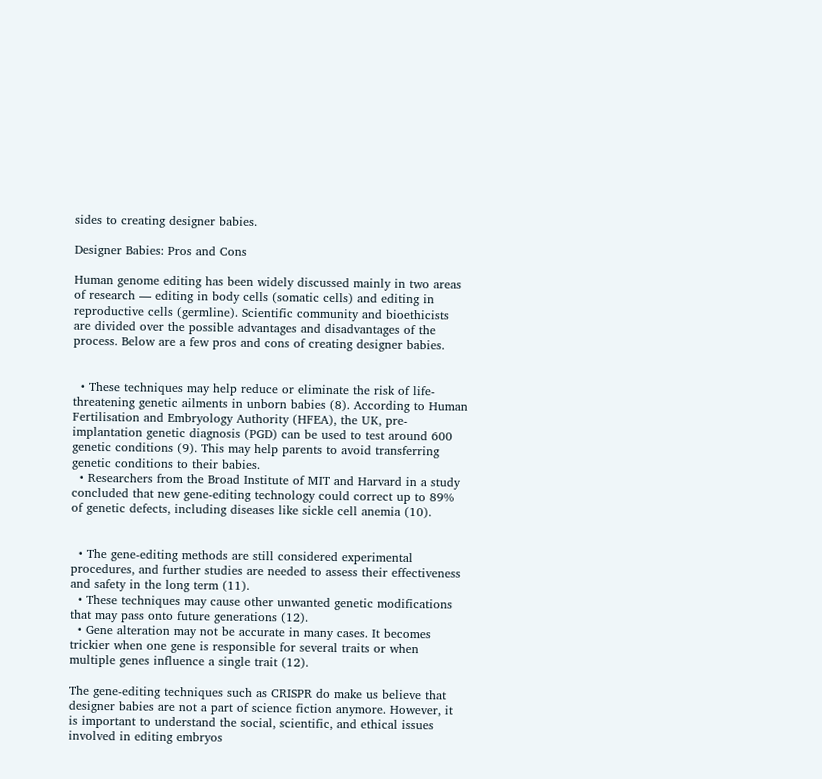sides to creating designer babies.

Designer Babies: Pros and Cons

Human genome editing has been widely discussed mainly in two areas of research — editing in body cells (somatic cells) and editing in reproductive cells (germline). Scientific community and bioethicists are divided over the possible advantages and disadvantages of the process. Below are a few pros and cons of creating designer babies.


  • These techniques may help reduce or eliminate the risk of life-threatening genetic ailments in unborn babies (8). According to Human Fertilisation and Embryology Authority (HFEA), the UK, pre-implantation genetic diagnosis (PGD) can be used to test around 600 genetic conditions (9). This may help parents to avoid transferring genetic conditions to their babies.
  • Researchers from the Broad Institute of MIT and Harvard in a study concluded that new gene-editing technology could correct up to 89% of genetic defects, including diseases like sickle cell anemia (10).


  • The gene-editing methods are still considered experimental procedures, and further studies are needed to assess their effectiveness and safety in the long term (11).
  • These techniques may cause other unwanted genetic modifications that may pass onto future generations (12).
  • Gene alteration may not be accurate in many cases. It becomes trickier when one gene is responsible for several traits or when multiple genes influence a single trait (12).

The gene-editing techniques such as CRISPR do make us believe that designer babies are not a part of science fiction anymore. However, it is important to understand the social, scientific, and ethical issues involved in editing embryos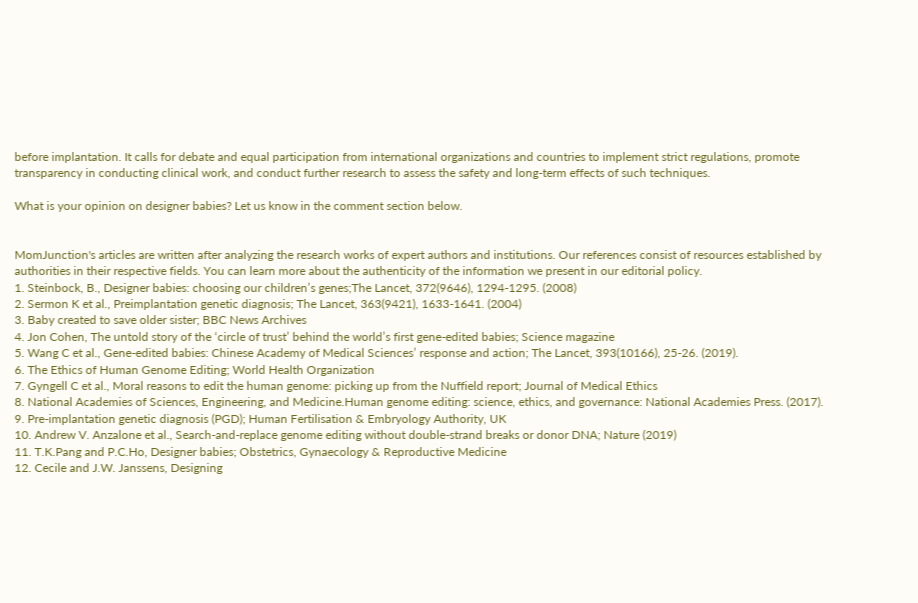before implantation. It calls for debate and equal participation from international organizations and countries to implement strict regulations, promote transparency in conducting clinical work, and conduct further research to assess the safety and long-term effects of such techniques.

What is your opinion on designer babies? Let us know in the comment section below.


MomJunction's articles are written after analyzing the research works of expert authors and institutions. Our references consist of resources established by authorities in their respective fields. You can learn more about the authenticity of the information we present in our editorial policy.
1. Steinbock, B., Designer babies: choosing our children’s genes;The Lancet, 372(9646), 1294-1295. (2008)
2. Sermon K et al., Preimplantation genetic diagnosis; The Lancet, 363(9421), 1633-1641. (2004)
3. Baby created to save older sister; BBC News Archives
4. Jon Cohen, The untold story of the ‘circle of trust’ behind the world’s first gene-edited babies; Science magazine
5. Wang C et al., Gene-edited babies: Chinese Academy of Medical Sciences’ response and action; The Lancet, 393(10166), 25-26. (2019).
6. The Ethics of Human Genome Editing; World Health Organization
7. Gyngell C et al., Moral reasons to edit the human genome: picking up from the Nuffield report; Journal of Medical Ethics
8. National Academies of Sciences, Engineering, and Medicine.Human genome editing: science, ethics, and governance: National Academies Press. (2017).
9. Pre-implantation genetic diagnosis (PGD); Human Fertilisation & Embryology Authority, UK
10. Andrew V. Anzalone et al., Search-and-replace genome editing without double-strand breaks or donor DNA; Nature (2019)
11. T.K.Pang and P.C.Ho, Designer babies; Obstetrics, Gynaecology & Reproductive Medicine
12. Cecile and J.W. Janssens, Designing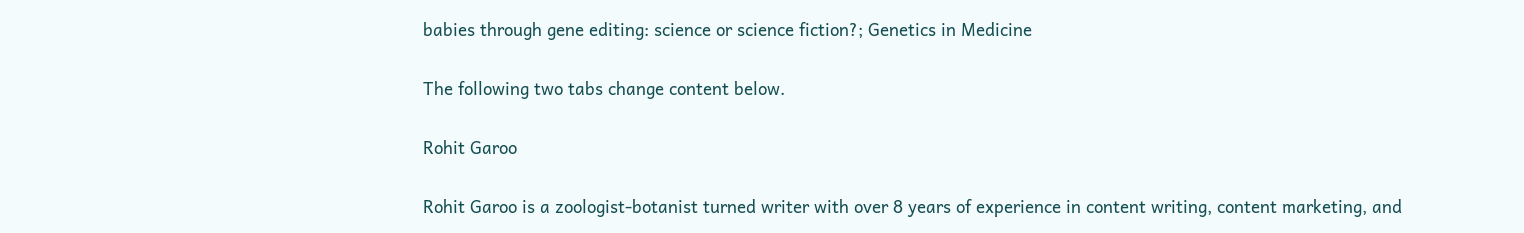babies through gene editing: science or science fiction?; Genetics in Medicine

The following two tabs change content below.

Rohit Garoo

Rohit Garoo is a zoologist-botanist turned writer with over 8 years of experience in content writing, content marketing, and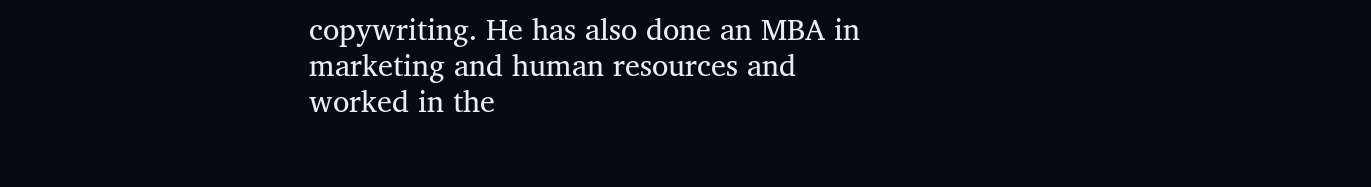copywriting. He has also done an MBA in marketing and human resources and worked in the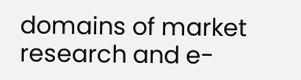domains of market research and e-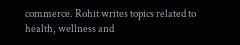commerce. Rohit writes topics related to health, wellness and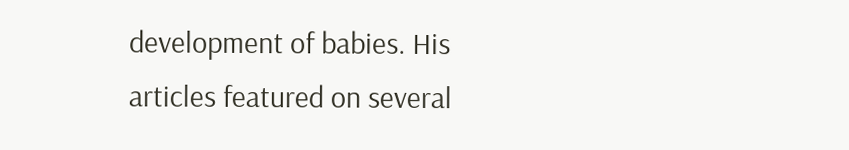development of babies. His articles featured on several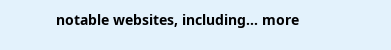notable websites, including... more